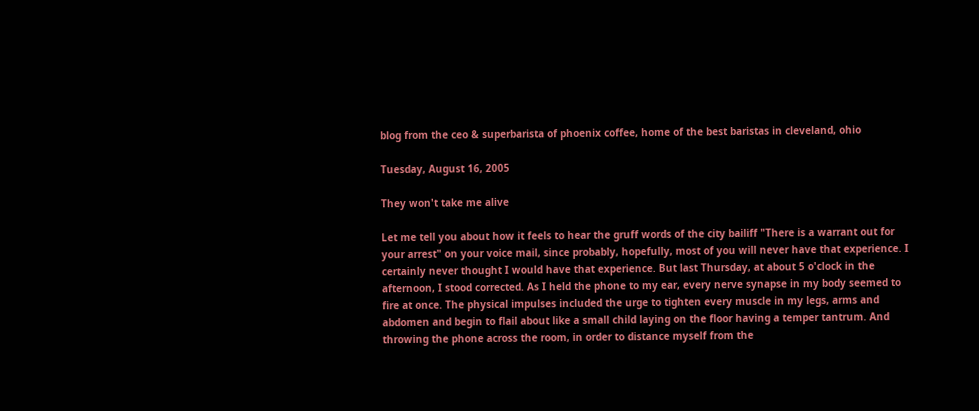blog from the ceo & superbarista of phoenix coffee, home of the best baristas in cleveland, ohio

Tuesday, August 16, 2005

They won't take me alive

Let me tell you about how it feels to hear the gruff words of the city bailiff "There is a warrant out for your arrest" on your voice mail, since probably, hopefully, most of you will never have that experience. I certainly never thought I would have that experience. But last Thursday, at about 5 o'clock in the afternoon, I stood corrected. As I held the phone to my ear, every nerve synapse in my body seemed to fire at once. The physical impulses included the urge to tighten every muscle in my legs, arms and abdomen and begin to flail about like a small child laying on the floor having a temper tantrum. And throwing the phone across the room, in order to distance myself from the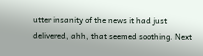utter insanity of the news it had just delivered, ahh, that seemed soothing. Next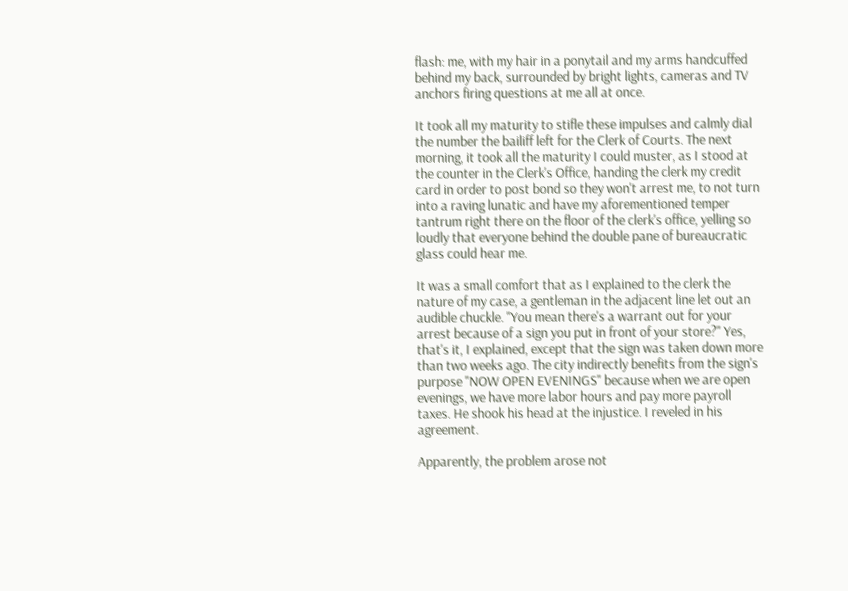flash: me, with my hair in a ponytail and my arms handcuffed behind my back, surrounded by bright lights, cameras and TV anchors firing questions at me all at once.

It took all my maturity to stifle these impulses and calmly dial the number the bailiff left for the Clerk of Courts. The next morning, it took all the maturity I could muster, as I stood at the counter in the Clerk's Office, handing the clerk my credit card in order to post bond so they won't arrest me, to not turn into a raving lunatic and have my aforementioned temper tantrum right there on the floor of the clerk's office, yelling so loudly that everyone behind the double pane of bureaucratic glass could hear me.

It was a small comfort that as I explained to the clerk the nature of my case, a gentleman in the adjacent line let out an audible chuckle. "You mean there's a warrant out for your arrest because of a sign you put in front of your store?" Yes, that's it, I explained, except that the sign was taken down more than two weeks ago. The city indirectly benefits from the sign's purpose "NOW OPEN EVENINGS" because when we are open evenings, we have more labor hours and pay more payroll taxes. He shook his head at the injustice. I reveled in his agreement.

Apparently, the problem arose not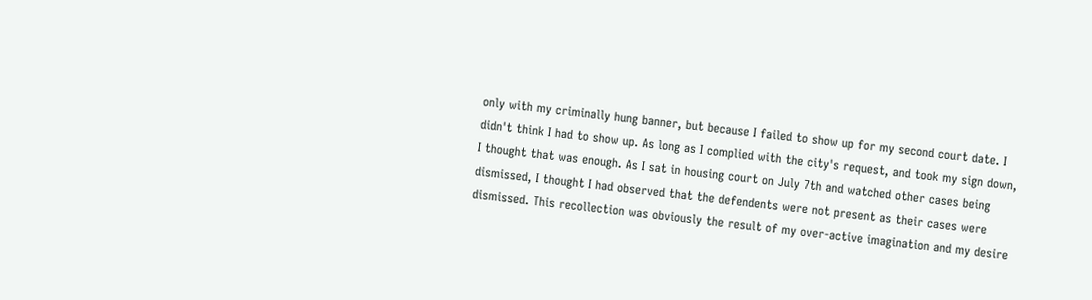only with my criminally hung banner, but because I failed to show up for my second court date. I didn't think I had to show up. As long as I complied with the city's request, and took my sign down, I thought that was enough. As I sat in housing court on July 7th and watched other cases being dismissed, I thought I had observed that the defendents were not present as their cases were dismissed. This recollection was obviously the result of my over-active imagination and my desire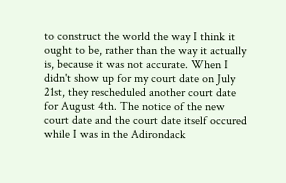to construct the world the way I think it ought to be, rather than the way it actually is, because it was not accurate. When I didn't show up for my court date on July 21st, they rescheduled another court date for August 4th. The notice of the new court date and the court date itself occured while I was in the Adirondack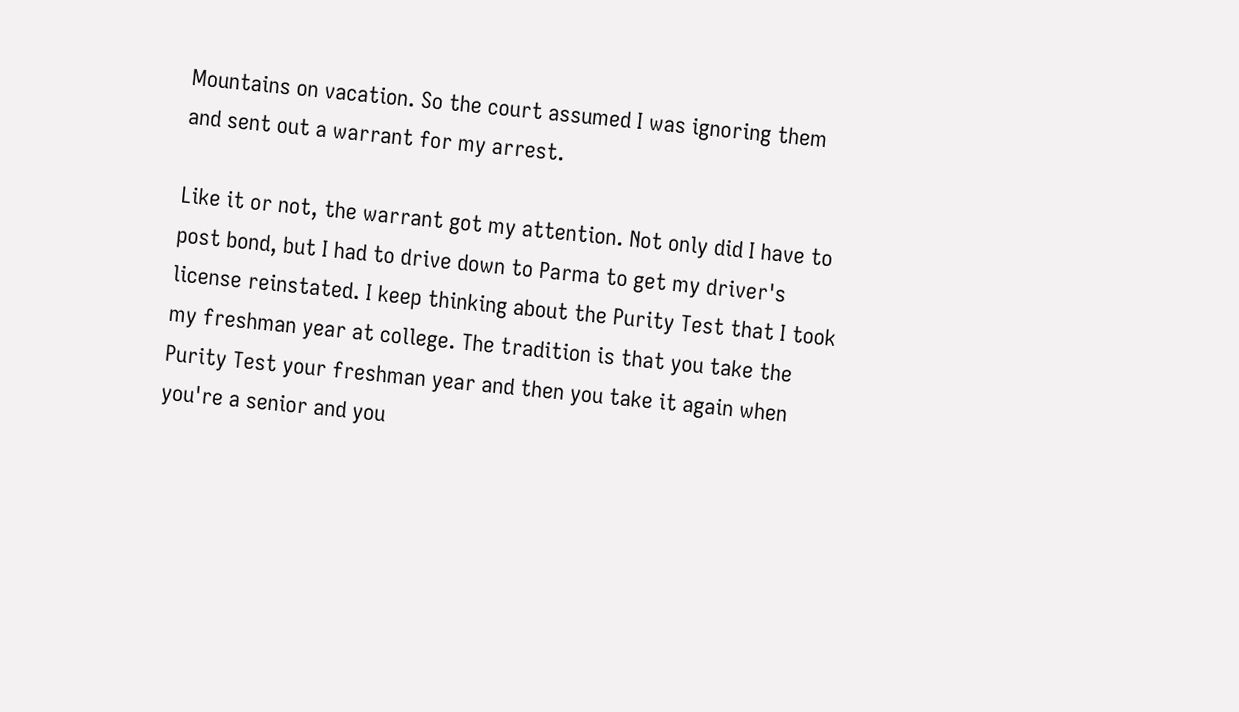Mountains on vacation. So the court assumed I was ignoring them and sent out a warrant for my arrest.

Like it or not, the warrant got my attention. Not only did I have to post bond, but I had to drive down to Parma to get my driver's license reinstated. I keep thinking about the Purity Test that I took my freshman year at college. The tradition is that you take the Purity Test your freshman year and then you take it again when you're a senior and you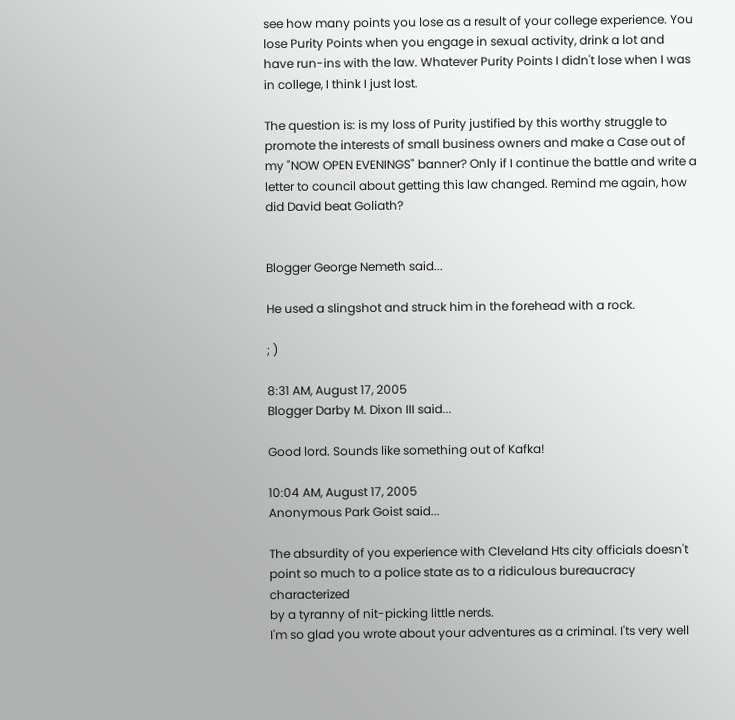see how many points you lose as a result of your college experience. You lose Purity Points when you engage in sexual activity, drink a lot and have run-ins with the law. Whatever Purity Points I didn't lose when I was in college, I think I just lost.

The question is: is my loss of Purity justified by this worthy struggle to promote the interests of small business owners and make a Case out of my "NOW OPEN EVENINGS" banner? Only if I continue the battle and write a letter to council about getting this law changed. Remind me again, how did David beat Goliath?


Blogger George Nemeth said...

He used a slingshot and struck him in the forehead with a rock.

; )

8:31 AM, August 17, 2005
Blogger Darby M. Dixon III said...

Good lord. Sounds like something out of Kafka!

10:04 AM, August 17, 2005
Anonymous Park Goist said...

The absurdity of you experience with Cleveland Hts city officials doesn't point so much to a police state as to a ridiculous bureaucracy characterized
by a tyranny of nit-picking little nerds.
I'm so glad you wrote about your adventures as a criminal. I'ts very well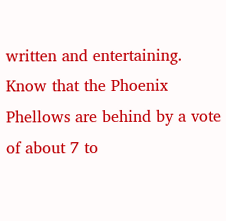written and entertaining.
Know that the Phoenix Phellows are behind by a vote of about 7 to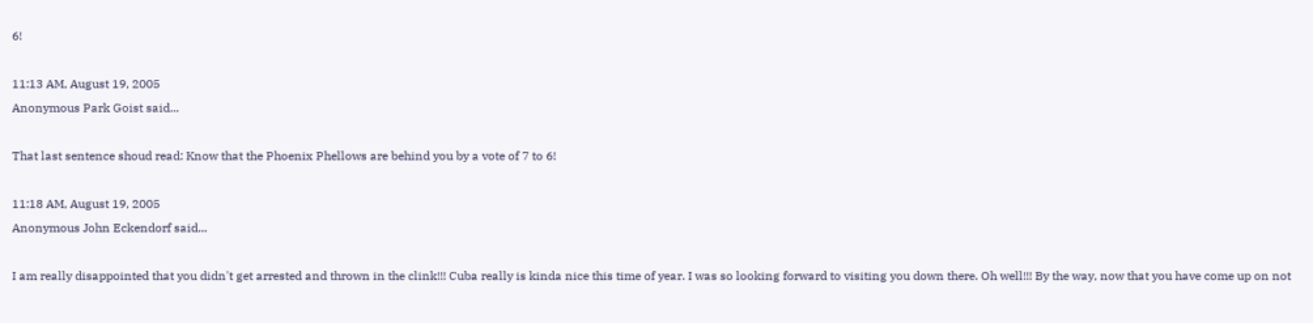6!

11:13 AM, August 19, 2005
Anonymous Park Goist said...

That last sentence shoud read: Know that the Phoenix Phellows are behind you by a vote of 7 to 6!

11:18 AM, August 19, 2005
Anonymous John Eckendorf said...

I am really disappointed that you didn't get arrested and thrown in the clink!!! Cuba really is kinda nice this time of year. I was so looking forward to visiting you down there. Oh well!!! By the way, now that you have come up on not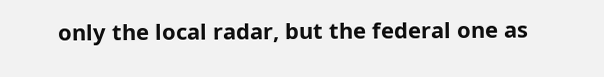only the local radar, but the federal one as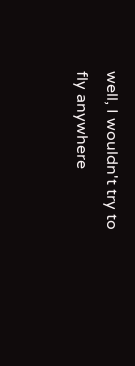well, I wouldn't try to fly anywhere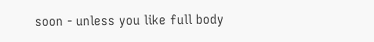soon - unless you like full body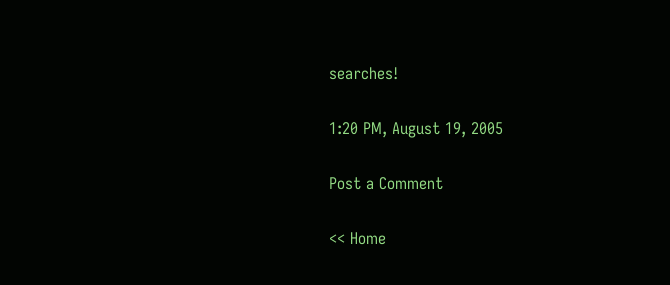searches!

1:20 PM, August 19, 2005

Post a Comment

<< Home